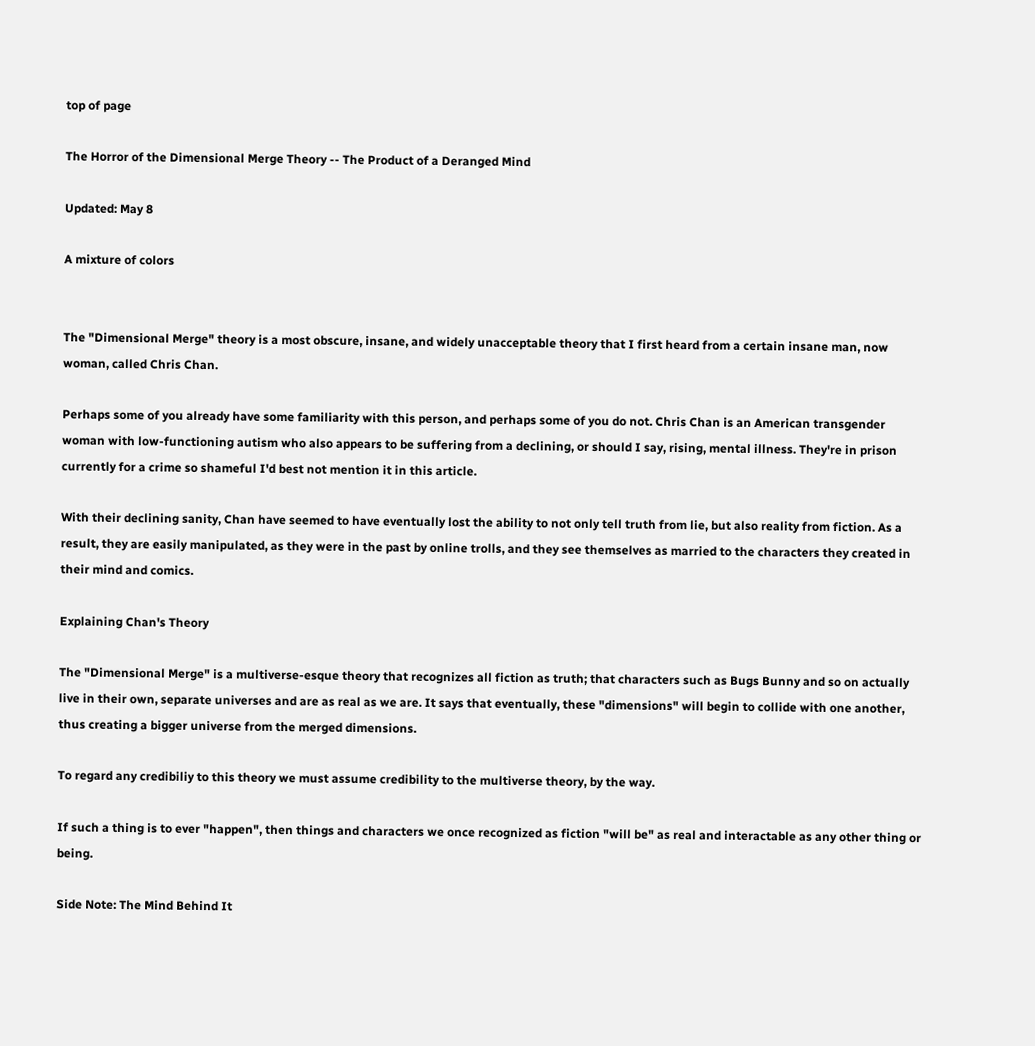top of page

The Horror of the Dimensional Merge Theory -- The Product of a Deranged Mind

Updated: May 8

A mixture of colors


The "Dimensional Merge" theory is a most obscure, insane, and widely unacceptable theory that I first heard from a certain insane man, now woman, called Chris Chan.

Perhaps some of you already have some familiarity with this person, and perhaps some of you do not. Chris Chan is an American transgender woman with low-functioning autism who also appears to be suffering from a declining, or should I say, rising, mental illness. They're in prison currently for a crime so shameful I'd best not mention it in this article.

With their declining sanity, Chan have seemed to have eventually lost the ability to not only tell truth from lie, but also reality from fiction. As a result, they are easily manipulated, as they were in the past by online trolls, and they see themselves as married to the characters they created in their mind and comics.

Explaining Chan's Theory

The "Dimensional Merge" is a multiverse-esque theory that recognizes all fiction as truth; that characters such as Bugs Bunny and so on actually live in their own, separate universes and are as real as we are. It says that eventually, these "dimensions" will begin to collide with one another, thus creating a bigger universe from the merged dimensions.

To regard any credibiliy to this theory we must assume credibility to the multiverse theory, by the way.

If such a thing is to ever "happen", then things and characters we once recognized as fiction "will be" as real and interactable as any other thing or being.

Side Note: The Mind Behind It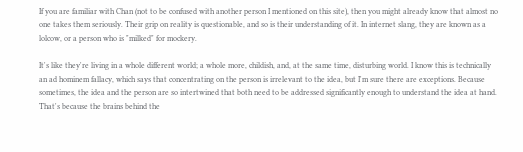If you are familiar with Chan (not to be confused with another person I mentioned on this site), then you might already know that almost no one takes them seriously. Their grip on reality is questionable, and so is their understanding of it. In internet slang, they are known as a lolcow, or a person who is "milked" for mockery.

It's like they're living in a whole different world; a whole more, childish, and, at the same time, disturbing world. I know this is technically an ad hominem fallacy, which says that concentrating on the person is irrelevant to the idea, but I'm sure there are exceptions. Because sometimes, the idea and the person are so intertwined that both need to be addressed significantly enough to understand the idea at hand. That's because the brains behind the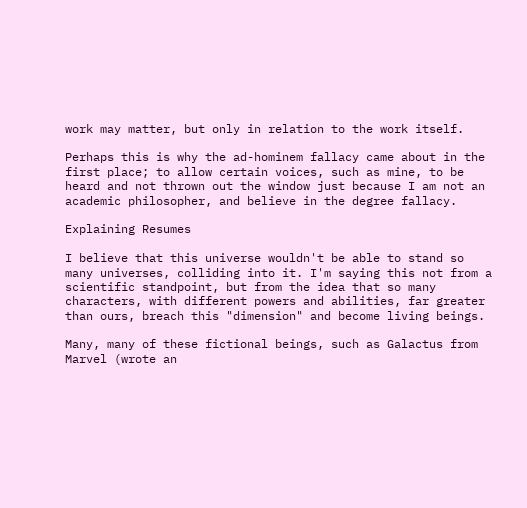work may matter, but only in relation to the work itself.

Perhaps this is why the ad-hominem fallacy came about in the first place; to allow certain voices, such as mine, to be heard and not thrown out the window just because I am not an academic philosopher, and believe in the degree fallacy.

Explaining Resumes

I believe that this universe wouldn't be able to stand so many universes, colliding into it. I'm saying this not from a scientific standpoint, but from the idea that so many characters, with different powers and abilities, far greater than ours, breach this "dimension" and become living beings.

Many, many of these fictional beings, such as Galactus from Marvel (wrote an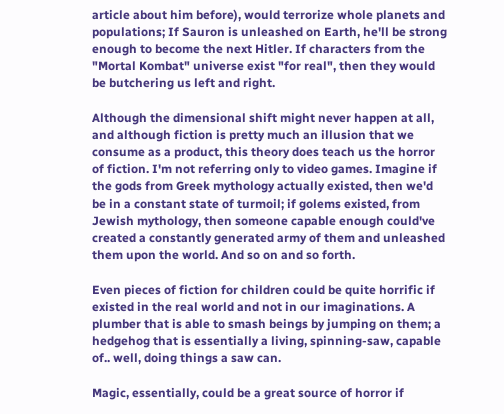article about him before), would terrorize whole planets and populations; If Sauron is unleashed on Earth, he'll be strong enough to become the next Hitler. If characters from the "Mortal Kombat" universe exist "for real", then they would be butchering us left and right.

Although the dimensional shift might never happen at all, and although fiction is pretty much an illusion that we consume as a product, this theory does teach us the horror of fiction. I'm not referring only to video games. Imagine if the gods from Greek mythology actually existed, then we'd be in a constant state of turmoil; if golems existed, from Jewish mythology, then someone capable enough could've created a constantly generated army of them and unleashed them upon the world. And so on and so forth.

Even pieces of fiction for children could be quite horrific if existed in the real world and not in our imaginations. A plumber that is able to smash beings by jumping on them; a hedgehog that is essentially a living, spinning-saw, capable of.. well, doing things a saw can.

Magic, essentially, could be a great source of horror if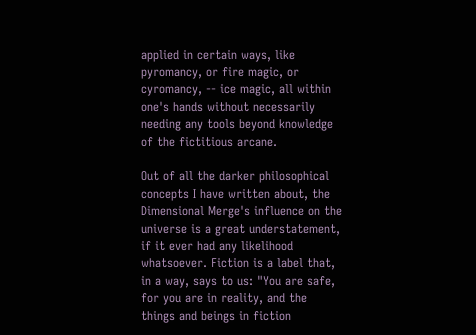applied in certain ways, like pyromancy, or fire magic, or cyromancy, -- ice magic, all within one's hands without necessarily needing any tools beyond knowledge of the fictitious arcane.

Out of all the darker philosophical concepts I have written about, the Dimensional Merge's influence on the universe is a great understatement, if it ever had any likelihood whatsoever. Fiction is a label that, in a way, says to us: "You are safe, for you are in reality, and the things and beings in fiction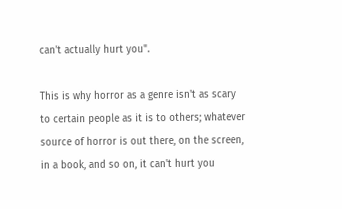can't actually hurt you".

This is why horror as a genre isn't as scary to certain people as it is to others; whatever source of horror is out there, on the screen, in a book, and so on, it can't hurt you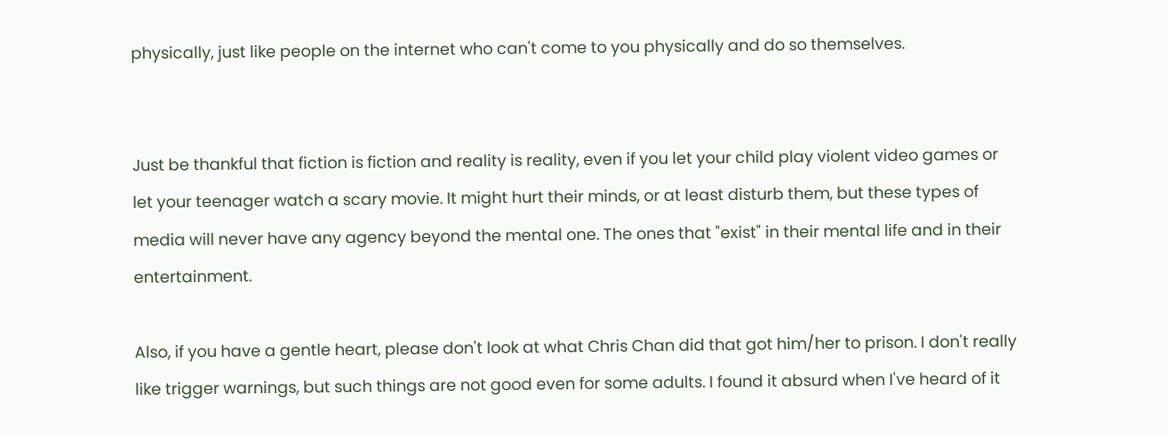physically, just like people on the internet who can't come to you physically and do so themselves.


Just be thankful that fiction is fiction and reality is reality, even if you let your child play violent video games or let your teenager watch a scary movie. It might hurt their minds, or at least disturb them, but these types of media will never have any agency beyond the mental one. The ones that "exist" in their mental life and in their entertainment.

Also, if you have a gentle heart, please don't look at what Chris Chan did that got him/her to prison. I don't really like trigger warnings, but such things are not good even for some adults. I found it absurd when I've heard of it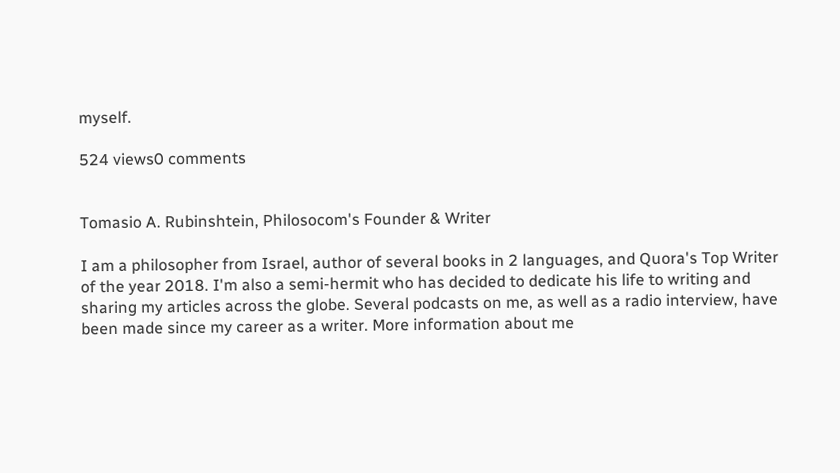myself.

524 views0 comments


Tomasio A. Rubinshtein, Philosocom's Founder & Writer

I am a philosopher from Israel, author of several books in 2 languages, and Quora's Top Writer of the year 2018. I'm also a semi-hermit who has decided to dedicate his life to writing and sharing my articles across the globe. Several podcasts on me, as well as a radio interview, have been made since my career as a writer. More information about me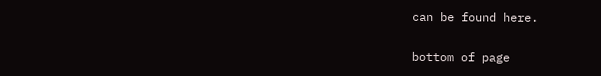can be found here.

bottom of page